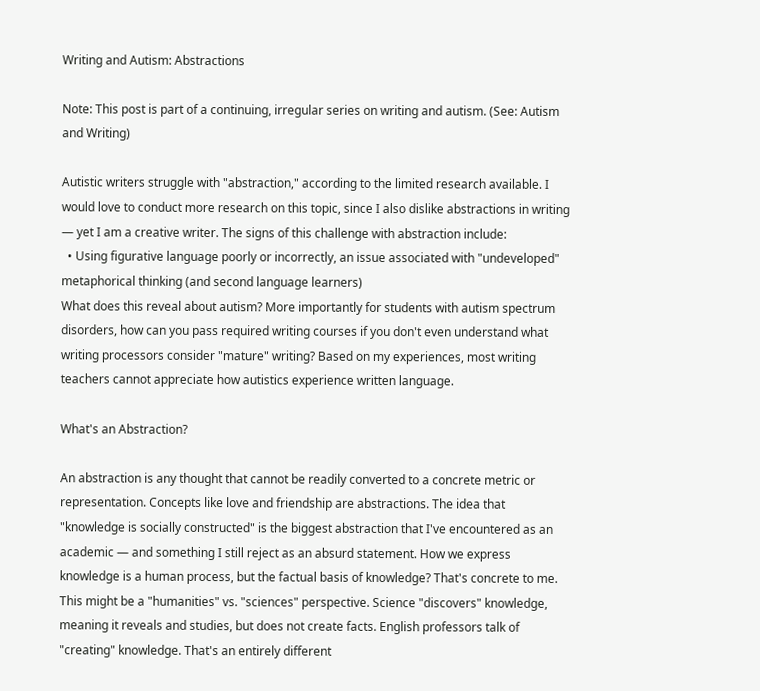Writing and Autism: Abstractions

Note: This post is part of a continuing, irregular series on writing and autism. (See: Autism and Writing)

Autistic writers struggle with "abstraction," according to the limited research available. I would love to conduct more research on this topic, since I also dislike abstractions in writing — yet I am a creative writer. The signs of this challenge with abstraction include:
  • Using figurative language poorly or incorrectly, an issue associated with "undeveloped" metaphorical thinking (and second language learners)
What does this reveal about autism? More importantly for students with autism spectrum disorders, how can you pass required writing courses if you don't even understand what writing processors consider "mature" writing? Based on my experiences, most writing teachers cannot appreciate how autistics experience written language.

What's an Abstraction?

An abstraction is any thought that cannot be readily converted to a concrete metric or representation. Concepts like love and friendship are abstractions. The idea that "knowledge is socially constructed" is the biggest abstraction that I've encountered as an academic — and something I still reject as an absurd statement. How we express knowledge is a human process, but the factual basis of knowledge? That's concrete to me. This might be a "humanities" vs. "sciences" perspective. Science "discovers" knowledge, meaning it reveals and studies, but does not create facts. English professors talk of "creating" knowledge. That's an entirely different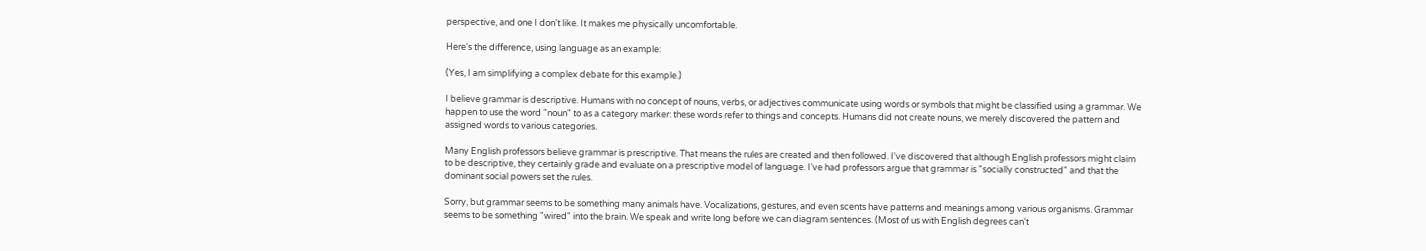perspective, and one I don't like. It makes me physically uncomfortable.

Here's the difference, using language as an example:

(Yes, I am simplifying a complex debate for this example.)

I believe grammar is descriptive. Humans with no concept of nouns, verbs, or adjectives communicate using words or symbols that might be classified using a grammar. We happen to use the word "noun" to as a category marker: these words refer to things and concepts. Humans did not create nouns, we merely discovered the pattern and assigned words to various categories.

Many English professors believe grammar is prescriptive. That means the rules are created and then followed. I've discovered that although English professors might claim to be descriptive, they certainly grade and evaluate on a prescriptive model of language. I've had professors argue that grammar is "socially constructed" and that the dominant social powers set the rules.

Sorry, but grammar seems to be something many animals have. Vocalizations, gestures, and even scents have patterns and meanings among various organisms. Grammar seems to be something "wired" into the brain. We speak and write long before we can diagram sentences. (Most of us with English degrees can't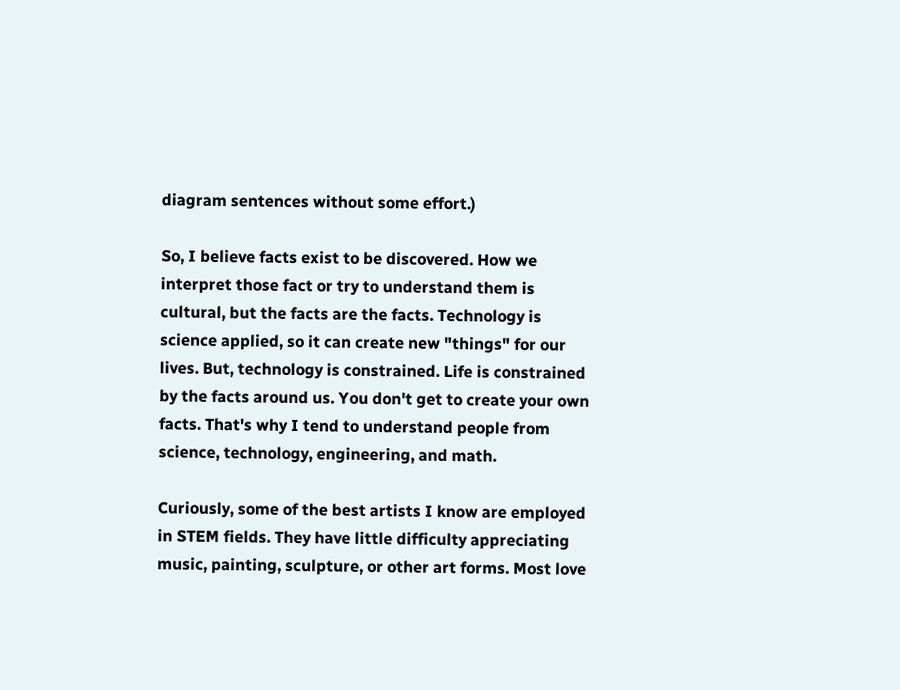diagram sentences without some effort.)

So, I believe facts exist to be discovered. How we interpret those fact or try to understand them is cultural, but the facts are the facts. Technology is science applied, so it can create new "things" for our lives. But, technology is constrained. Life is constrained by the facts around us. You don't get to create your own facts. That's why I tend to understand people from science, technology, engineering, and math.

Curiously, some of the best artists I know are employed in STEM fields. They have little difficulty appreciating music, painting, sculpture, or other art forms. Most love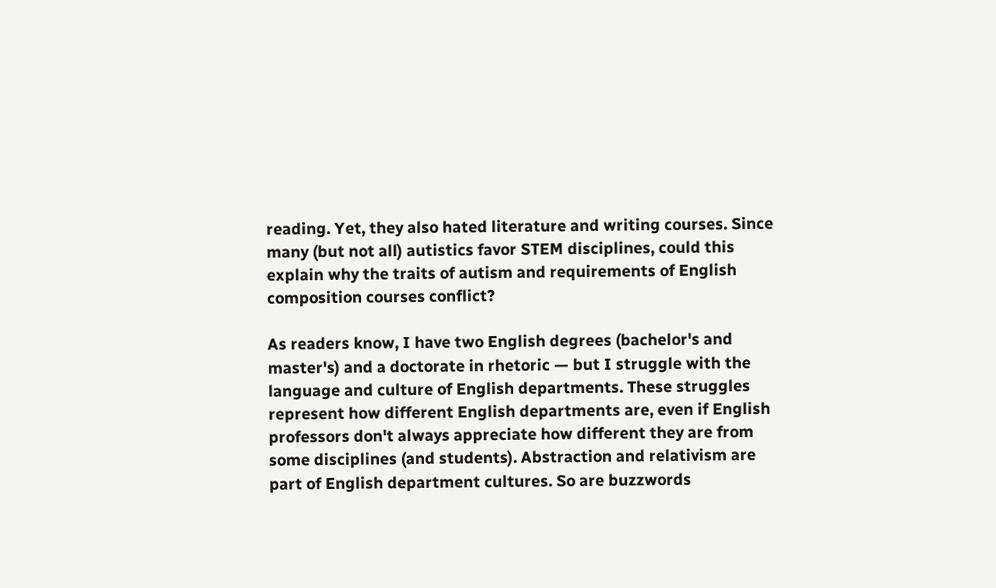reading. Yet, they also hated literature and writing courses. Since many (but not all) autistics favor STEM disciplines, could this explain why the traits of autism and requirements of English composition courses conflict?

As readers know, I have two English degrees (bachelor's and master's) and a doctorate in rhetoric — but I struggle with the language and culture of English departments. These struggles represent how different English departments are, even if English professors don't always appreciate how different they are from some disciplines (and students). Abstraction and relativism are part of English department cultures. So are buzzwords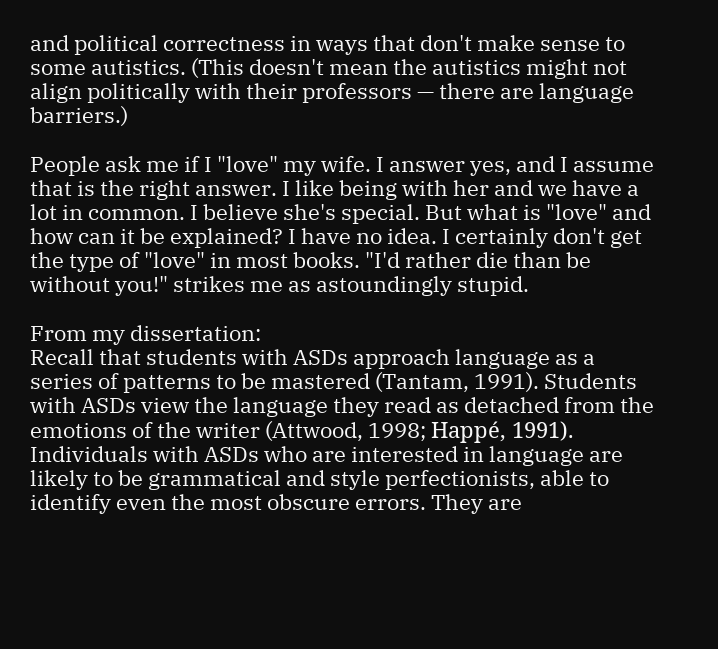and political correctness in ways that don't make sense to some autistics. (This doesn't mean the autistics might not align politically with their professors — there are language barriers.)

People ask me if I "love" my wife. I answer yes, and I assume that is the right answer. I like being with her and we have a lot in common. I believe she's special. But what is "love" and how can it be explained? I have no idea. I certainly don't get the type of "love" in most books. "I'd rather die than be without you!" strikes me as astoundingly stupid.

From my dissertation:
Recall that students with ASDs approach language as a series of patterns to be mastered (Tantam, 1991). Students with ASDs view the language they read as detached from the emotions of the writer (Attwood, 1998; Happé, 1991). Individuals with ASDs who are interested in language are likely to be grammatical and style perfectionists, able to identify even the most obscure errors. They are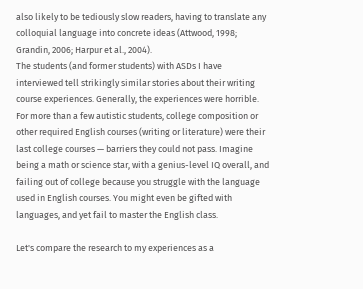also likely to be tediously slow readers, having to translate any colloquial language into concrete ideas (Attwood, 1998; Grandin, 2006; Harpur et al., 2004).
The students (and former students) with ASDs I have interviewed tell strikingly similar stories about their writing course experiences. Generally, the experiences were horrible. For more than a few autistic students, college composition or other required English courses (writing or literature) were their last college courses — barriers they could not pass. Imagine being a math or science star, with a genius-level IQ overall, and failing out of college because you struggle with the language used in English courses. You might even be gifted with languages, and yet fail to master the English class.

Let's compare the research to my experiences as a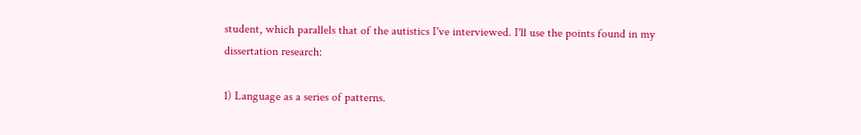student, which parallels that of the autistics I've interviewed. I'll use the points found in my dissertation research:

1) Language as a series of patterns.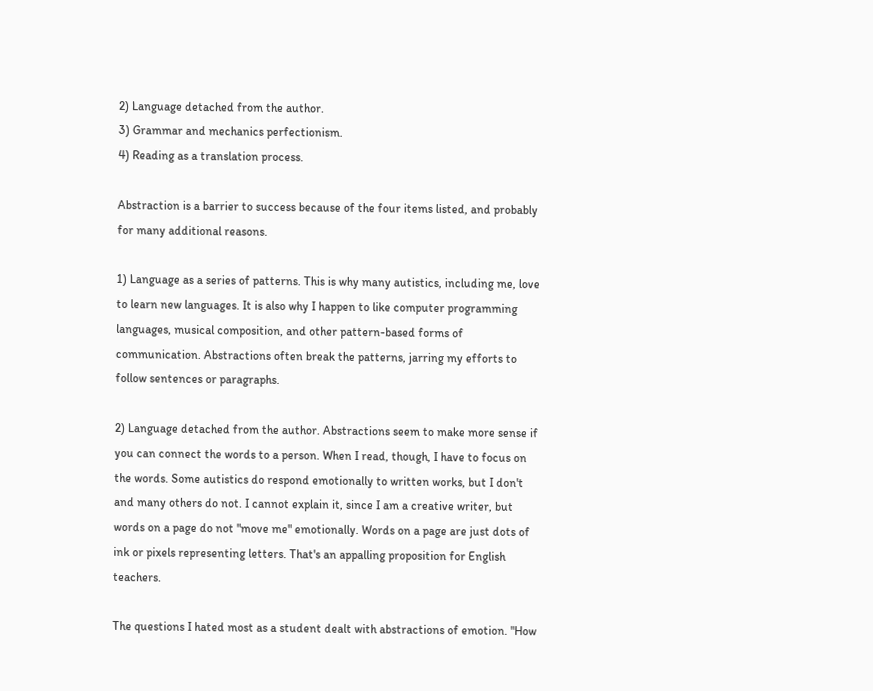2) Language detached from the author.
3) Grammar and mechanics perfectionism.
4) Reading as a translation process.

Abstraction is a barrier to success because of the four items listed, and probably for many additional reasons.

1) Language as a series of patterns. This is why many autistics, including me, love to learn new languages. It is also why I happen to like computer programming languages, musical composition, and other pattern-based forms of communication. Abstractions often break the patterns, jarring my efforts to follow sentences or paragraphs.

2) Language detached from the author. Abstractions seem to make more sense if you can connect the words to a person. When I read, though, I have to focus on the words. Some autistics do respond emotionally to written works, but I don't and many others do not. I cannot explain it, since I am a creative writer, but words on a page do not "move me" emotionally. Words on a page are just dots of ink or pixels representing letters. That's an appalling proposition for English teachers.

The questions I hated most as a student dealt with abstractions of emotion. "How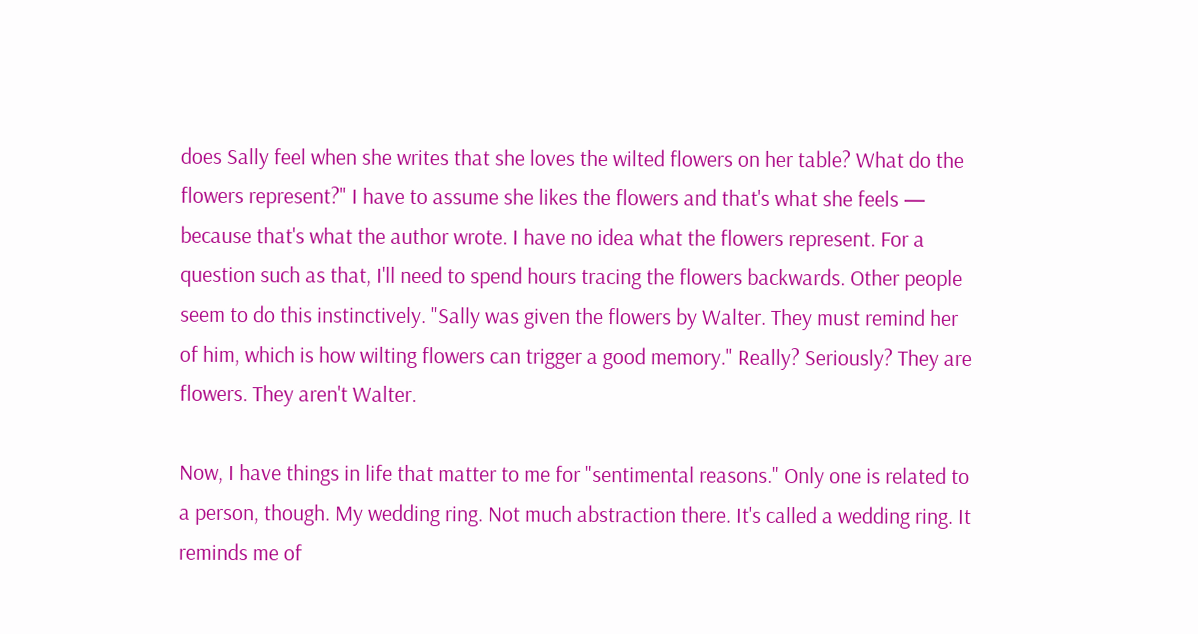does Sally feel when she writes that she loves the wilted flowers on her table? What do the flowers represent?" I have to assume she likes the flowers and that's what she feels — because that's what the author wrote. I have no idea what the flowers represent. For a question such as that, I'll need to spend hours tracing the flowers backwards. Other people seem to do this instinctively. "Sally was given the flowers by Walter. They must remind her of him, which is how wilting flowers can trigger a good memory." Really? Seriously? They are flowers. They aren't Walter.

Now, I have things in life that matter to me for "sentimental reasons." Only one is related to a person, though. My wedding ring. Not much abstraction there. It's called a wedding ring. It reminds me of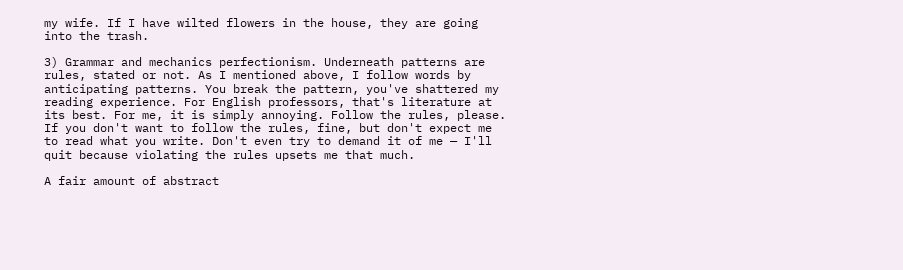my wife. If I have wilted flowers in the house, they are going into the trash.

3) Grammar and mechanics perfectionism. Underneath patterns are rules, stated or not. As I mentioned above, I follow words by anticipating patterns. You break the pattern, you've shattered my reading experience. For English professors, that's literature at its best. For me, it is simply annoying. Follow the rules, please. If you don't want to follow the rules, fine, but don't expect me to read what you write. Don't even try to demand it of me — I'll quit because violating the rules upsets me that much.

A fair amount of abstract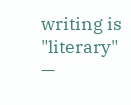writing is "literary" —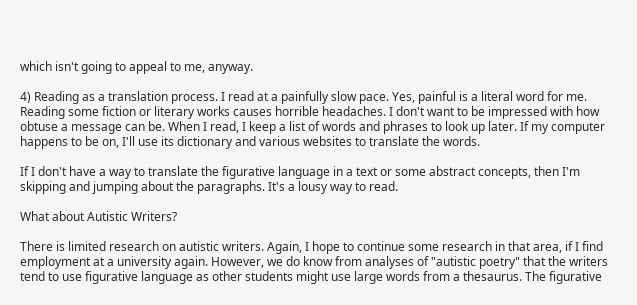which isn't going to appeal to me, anyway.

4) Reading as a translation process. I read at a painfully slow pace. Yes, painful is a literal word for me. Reading some fiction or literary works causes horrible headaches. I don't want to be impressed with how obtuse a message can be. When I read, I keep a list of words and phrases to look up later. If my computer happens to be on, I'll use its dictionary and various websites to translate the words.

If I don't have a way to translate the figurative language in a text or some abstract concepts, then I'm skipping and jumping about the paragraphs. It's a lousy way to read.

What about Autistic Writers?

There is limited research on autistic writers. Again, I hope to continue some research in that area, if I find employment at a university again. However, we do know from analyses of "autistic poetry" that the writers tend to use figurative language as other students might use large words from a thesaurus. The figurative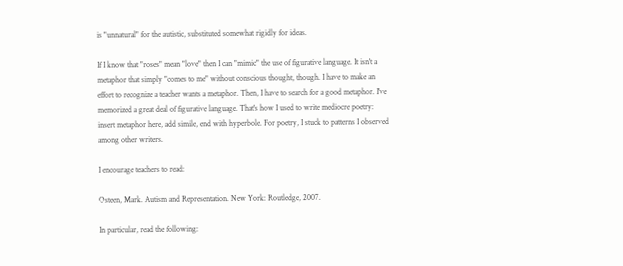is "unnatural" for the autistic, substituted somewhat rigidly for ideas.

If I know that "roses" mean "love" then I can "mimic" the use of figurative language. It isn't a metaphor that simply "comes to me" without conscious thought, though. I have to make an effort to recognize a teacher wants a metaphor. Then, I have to search for a good metaphor. I've memorized a great deal of figurative language. That's how I used to write mediocre poetry: insert metaphor here, add simile, end with hyperbole. For poetry, I stuck to patterns I observed among other writers.

I encourage teachers to read:

Osteen, Mark. Autism and Representation. New York: Routledge, 2007.

In particular, read the following: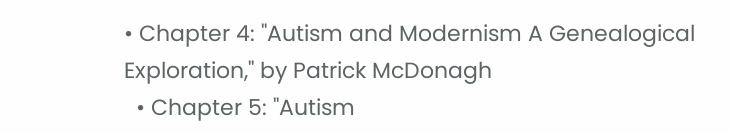• Chapter 4: "Autism and Modernism A Genealogical Exploration," by Patrick McDonagh
  • Chapter 5: "Autism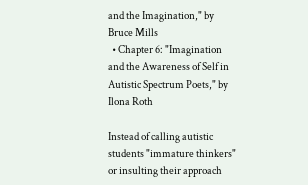and the Imagination," by Bruce Mills
  • Chapter 6: "Imagination and the Awareness of Self in Autistic Spectrum Poets," by Ilona Roth

Instead of calling autistic students "immature thinkers" or insulting their approach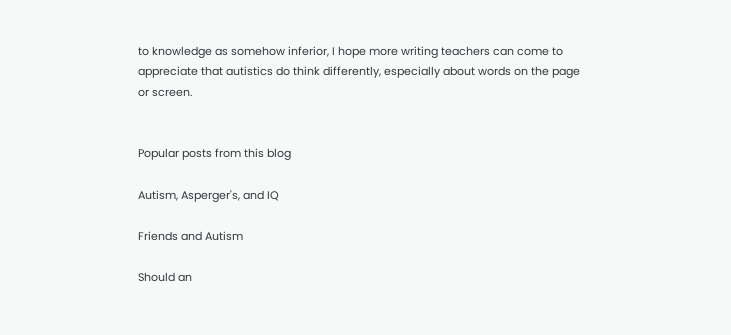to knowledge as somehow inferior, I hope more writing teachers can come to appreciate that autistics do think differently, especially about words on the page or screen.


Popular posts from this blog

Autism, Asperger's, and IQ

Friends and Autism

Should an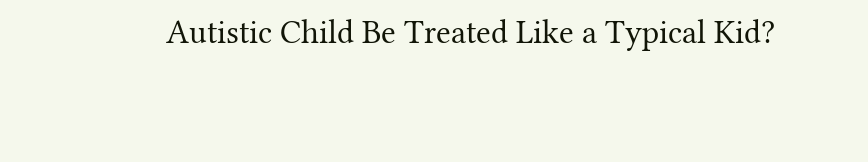Autistic Child Be Treated Like a Typical Kid?